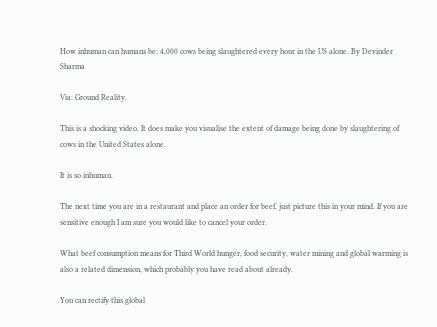How inhuman can humans be: 4,000 cows being slaughtered every hour in the US alone. By Devinder Sharma

Via: Ground Reality.

This is a shocking video. It does make you visualise the extent of damage being done by slaughtering of cows in the United States alone.

It is so inhuman.

The next time you are in a restaurant and place an order for beef, just picture this in your mind. If you are sensitive enough I am sure you would like to cancel your order.

What beef consumption means for Third World hunger, food security, water mining and global warming is also a related dimension, which probably you have read about already.

You can rectify this global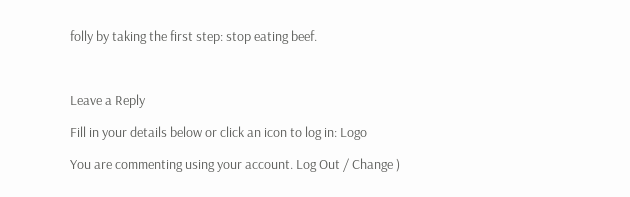folly by taking the first step: stop eating beef.



Leave a Reply

Fill in your details below or click an icon to log in: Logo

You are commenting using your account. Log Out / Change )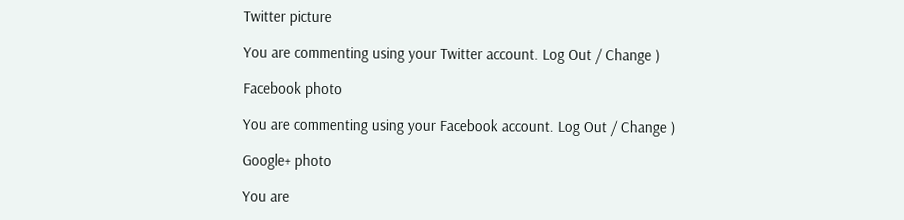Twitter picture

You are commenting using your Twitter account. Log Out / Change )

Facebook photo

You are commenting using your Facebook account. Log Out / Change )

Google+ photo

You are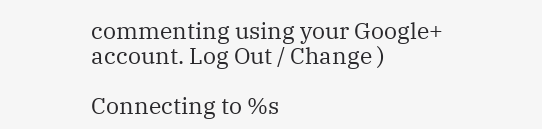commenting using your Google+ account. Log Out / Change )

Connecting to %s